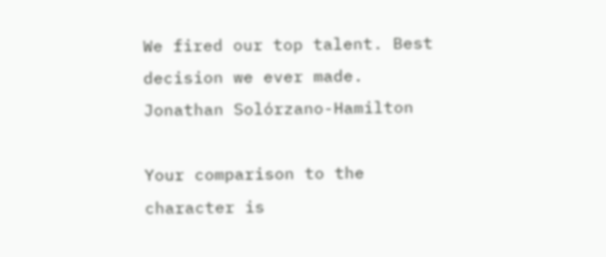We fired our top talent. Best decision we ever made.
Jonathan Solórzano-Hamilton

Your comparison to the character is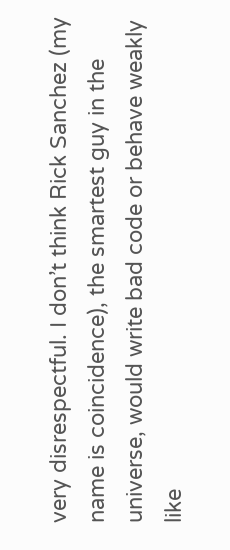very disrespectful. I don’t think Rick Sanchez (my name is coincidence), the smartest guy in the universe, would write bad code or behave weakly like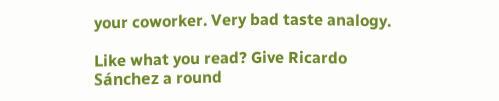your coworker. Very bad taste analogy.

Like what you read? Give Ricardo Sánchez a round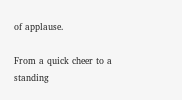of applause.

From a quick cheer to a standing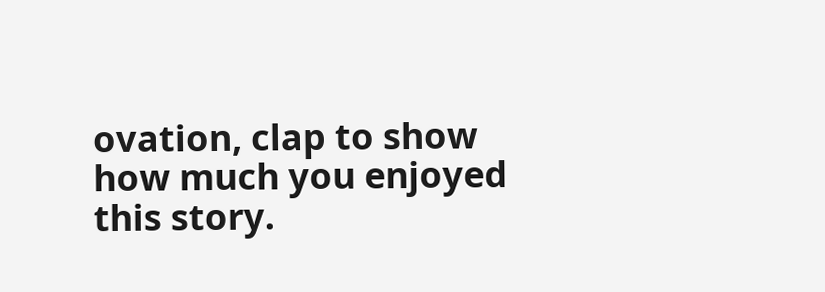ovation, clap to show how much you enjoyed this story.